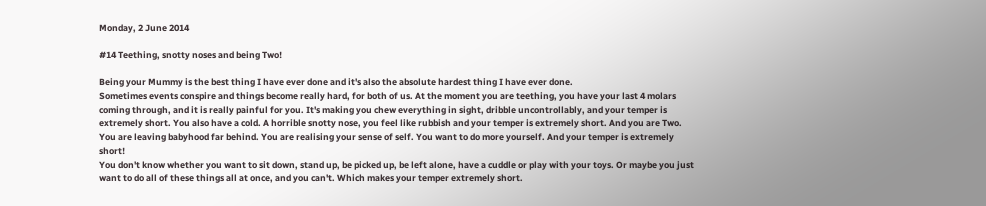Monday, 2 June 2014

#14 Teething, snotty noses and being Two!

Being your Mummy is the best thing I have ever done and it's also the absolute hardest thing I have ever done.
Sometimes events conspire and things become really hard, for both of us. At the moment you are teething, you have your last 4 molars coming through, and it is really painful for you. It's making you chew everything in sight, dribble uncontrollably, and your temper is extremely short. You also have a cold. A horrible snotty nose, you feel like rubbish and your temper is extremely short. And you are Two. You are leaving babyhood far behind. You are realising your sense of self. You want to do more yourself. And your temper is extremely short!
You don't know whether you want to sit down, stand up, be picked up, be left alone, have a cuddle or play with your toys. Or maybe you just want to do all of these things all at once, and you can't. Which makes your temper extremely short.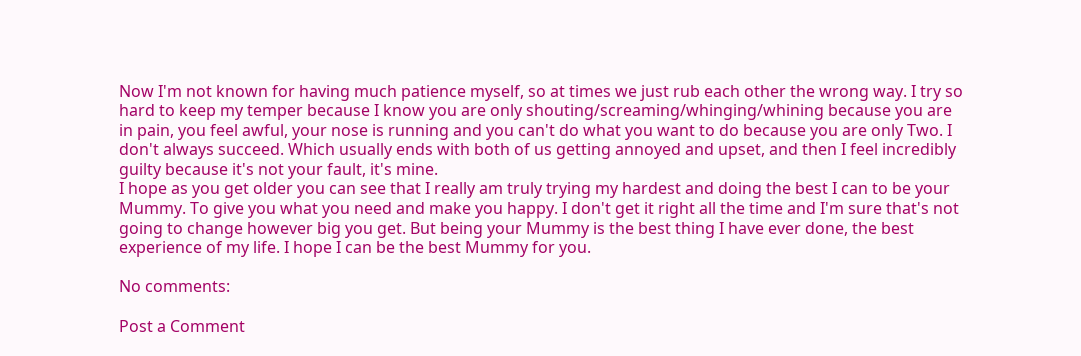Now I'm not known for having much patience myself, so at times we just rub each other the wrong way. I try so hard to keep my temper because I know you are only shouting/screaming/whinging/whining because you are in pain, you feel awful, your nose is running and you can't do what you want to do because you are only Two. I don't always succeed. Which usually ends with both of us getting annoyed and upset, and then I feel incredibly guilty because it's not your fault, it's mine.
I hope as you get older you can see that I really am truly trying my hardest and doing the best I can to be your Mummy. To give you what you need and make you happy. I don't get it right all the time and I'm sure that's not going to change however big you get. But being your Mummy is the best thing I have ever done, the best experience of my life. I hope I can be the best Mummy for you.

No comments:

Post a Comment